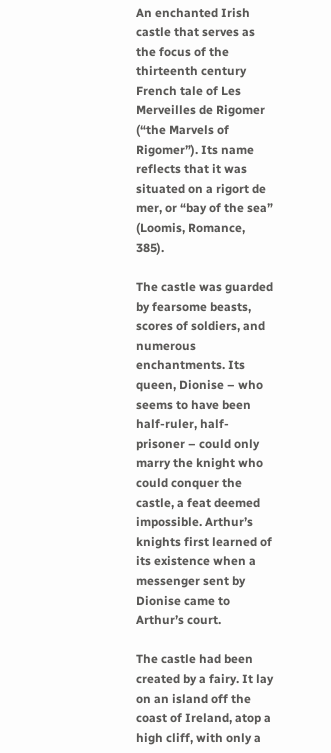An enchanted Irish castle that serves as the focus of the thirteenth century French tale of Les Merveilles de Rigomer (“the Marvels of Rigomer”). Its name reflects that it was situated on a rigort de mer, or “bay of the sea” (Loomis, Romance, 385).

The castle was guarded by fearsome beasts, scores of soldiers, and numerous enchantments. Its queen, Dionise – who seems to have been half-ruler, half-prisoner – could only marry the knight who could conquer the castle, a feat deemed impossible. Arthur’s knights first learned of its existence when a messenger sent by Dionise came to Arthur’s court.

The castle had been created by a fairy. It lay on an island off the coast of Ireland, atop a high cliff, with only a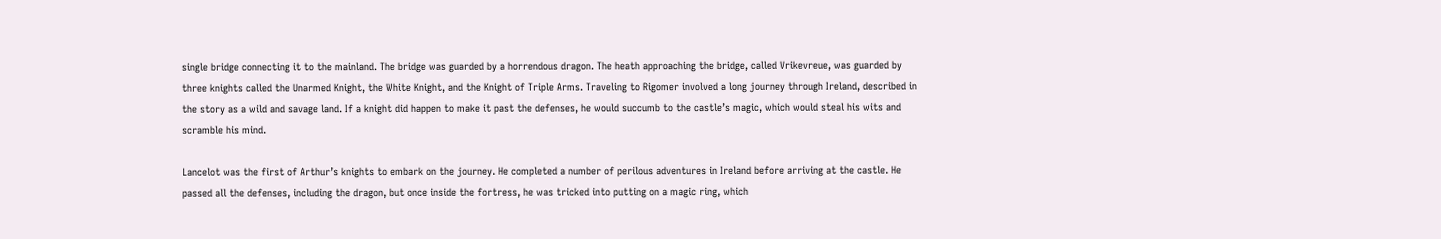single bridge connecting it to the mainland. The bridge was guarded by a horrendous dragon. The heath approaching the bridge, called Vrikevreue, was guarded by three knights called the Unarmed Knight, the White Knight, and the Knight of Triple Arms. Traveling to Rigomer involved a long journey through Ireland, described in the story as a wild and savage land. If a knight did happen to make it past the defenses, he would succumb to the castle’s magic, which would steal his wits and scramble his mind.

Lancelot was the first of Arthur’s knights to embark on the journey. He completed a number of perilous adventures in Ireland before arriving at the castle. He passed all the defenses, including the dragon, but once inside the fortress, he was tricked into putting on a magic ring, which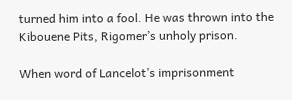turned him into a fool. He was thrown into the Kibouene Pits, Rigomer’s unholy prison.

When word of Lancelot’s imprisonment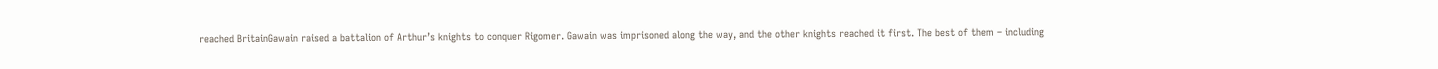reached BritainGawain raised a battalion of Arthur’s knights to conquer Rigomer. Gawain was imprisoned along the way, and the other knights reached it first. The best of them – including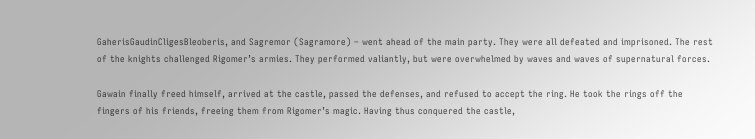GaherisGaudinCligesBleoberis, and Sagremor (Sagramore) – went ahead of the main party. They were all defeated and imprisoned. The rest of the knights challenged Rigomer’s armies. They performed valiantly, but were overwhelmed by waves and waves of supernatural forces.

Gawain finally freed himself, arrived at the castle, passed the defenses, and refused to accept the ring. He took the rings off the fingers of his friends, freeing them from Rigomer’s magic. Having thus conquered the castle,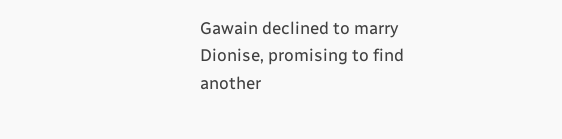Gawain declined to marry Dionise, promising to find another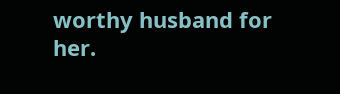worthy husband for her.